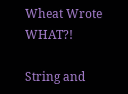Wheat Wrote WHAT?!

String and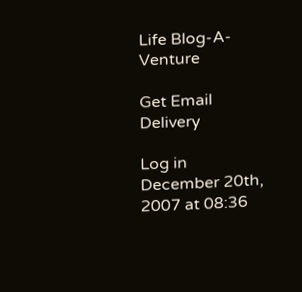Life Blog-A-Venture

Get Email Delivery

Log in
December 20th, 2007 at 08:36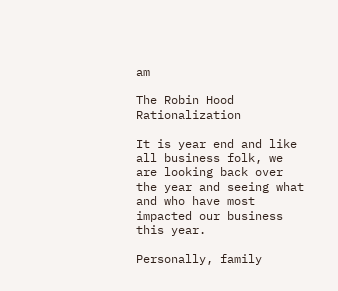am

The Robin Hood Rationalization

It is year end and like all business folk, we are looking back over the year and seeing what and who have most impacted our business this year.

Personally, family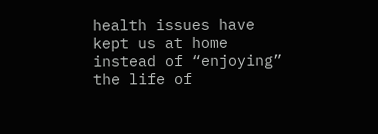health issues have kept us at home instead of “enjoying” the life of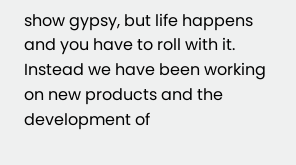show gypsy, but life happens and you have to roll with it. Instead we have been working on new products and the development of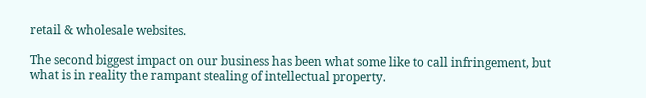retail & wholesale websites.

The second biggest impact on our business has been what some like to call infringement, but what is in reality the rampant stealing of intellectual property.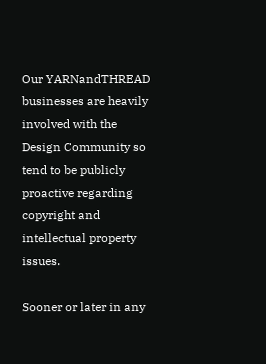Our YARNandTHREAD businesses are heavily involved with the Design Community so tend to be publicly proactive regarding copyright and intellectual property issues.

Sooner or later in any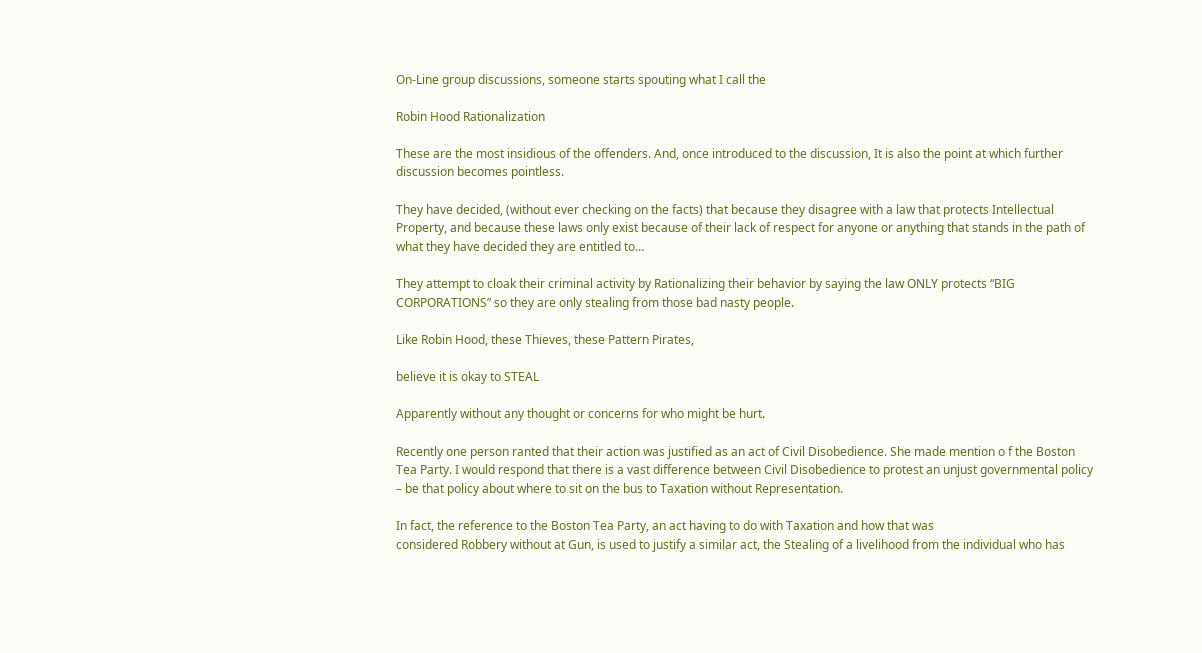On-Line group discussions, someone starts spouting what I call the

Robin Hood Rationalization

These are the most insidious of the offenders. And, once introduced to the discussion, It is also the point at which further discussion becomes pointless.

They have decided, (without ever checking on the facts) that because they disagree with a law that protects Intellectual Property, and because these laws only exist because of their lack of respect for anyone or anything that stands in the path of what they have decided they are entitled to…

They attempt to cloak their criminal activity by Rationalizing their behavior by saying the law ONLY protects “BIG CORPORATIONS” so they are only stealing from those bad nasty people.

Like Robin Hood, these Thieves, these Pattern Pirates,

believe it is okay to STEAL

Apparently without any thought or concerns for who might be hurt.

Recently one person ranted that their action was justified as an act of Civil Disobedience. She made mention o f the Boston Tea Party. I would respond that there is a vast difference between Civil Disobedience to protest an unjust governmental policy – be that policy about where to sit on the bus to Taxation without Representation.

In fact, the reference to the Boston Tea Party, an act having to do with Taxation and how that was
considered Robbery without at Gun, is used to justify a similar act, the Stealing of a livelihood from the individual who has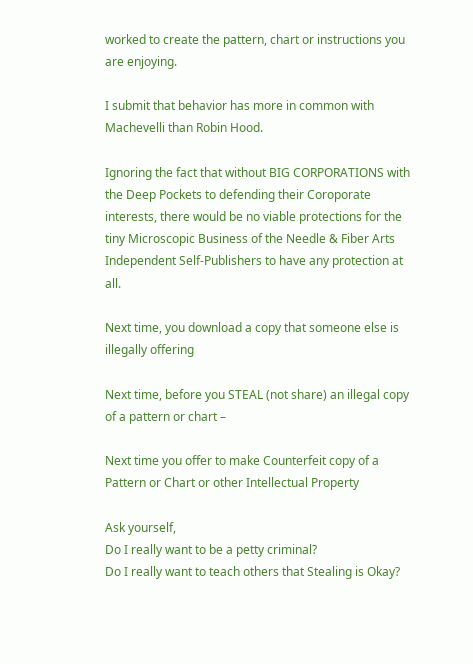worked to create the pattern, chart or instructions you are enjoying.

I submit that behavior has more in common with Machevelli than Robin Hood.

Ignoring the fact that without BIG CORPORATIONS with the Deep Pockets to defending their Coroporate interests, there would be no viable protections for the tiny Microscopic Business of the Needle & Fiber Arts Independent Self-Publishers to have any protection at all.

Next time, you download a copy that someone else is illegally offering

Next time, before you STEAL (not share) an illegal copy of a pattern or chart –

Next time you offer to make Counterfeit copy of a Pattern or Chart or other Intellectual Property

Ask yourself,
Do I really want to be a petty criminal?
Do I really want to teach others that Stealing is Okay?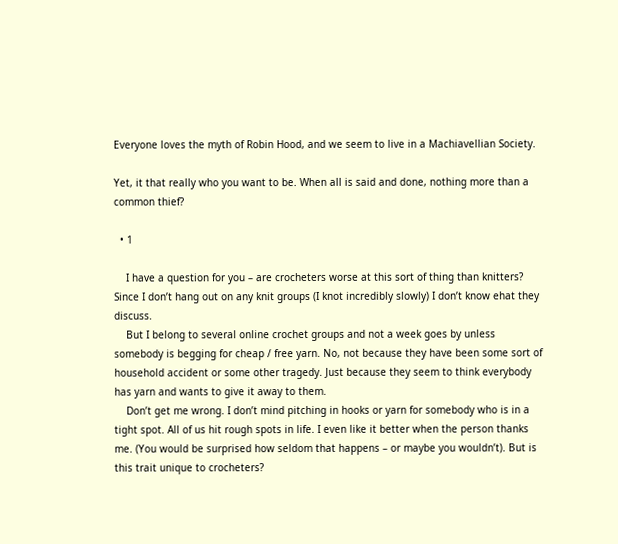Everyone loves the myth of Robin Hood, and we seem to live in a Machiavellian Society.

Yet, it that really who you want to be. When all is said and done, nothing more than a common thief?

  • 1

    I have a question for you – are crocheters worse at this sort of thing than knitters? Since I don’t hang out on any knit groups (I knot incredibly slowly) I don’t know ehat they discuss.
    But I belong to several online crochet groups and not a week goes by unless somebody is begging for cheap / free yarn. No, not because they have been some sort of household accident or some other tragedy. Just because they seem to think everybody has yarn and wants to give it away to them.
    Don’t get me wrong. I don’t mind pitching in hooks or yarn for somebody who is in a tight spot. All of us hit rough spots in life. I even like it better when the person thanks me. (You would be surprised how seldom that happens – or maybe you wouldn’t). But is this trait unique to crocheters?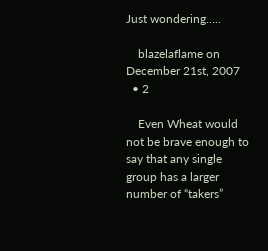Just wondering…..

    blazelaflame on December 21st, 2007
  • 2

    Even Wheat would not be brave enough to say that any single group has a larger number of “takers”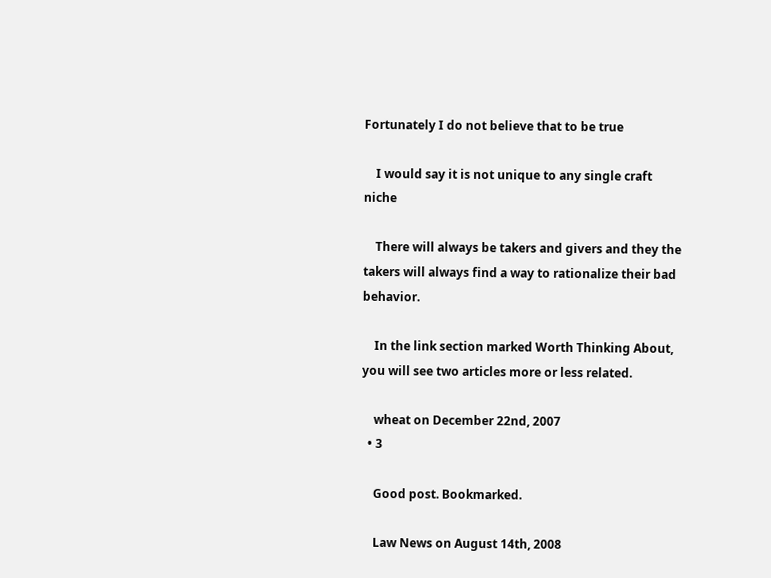Fortunately I do not believe that to be true

    I would say it is not unique to any single craft niche

    There will always be takers and givers and they the takers will always find a way to rationalize their bad behavior.

    In the link section marked Worth Thinking About, you will see two articles more or less related.

    wheat on December 22nd, 2007
  • 3

    Good post. Bookmarked.

    Law News on August 14th, 2008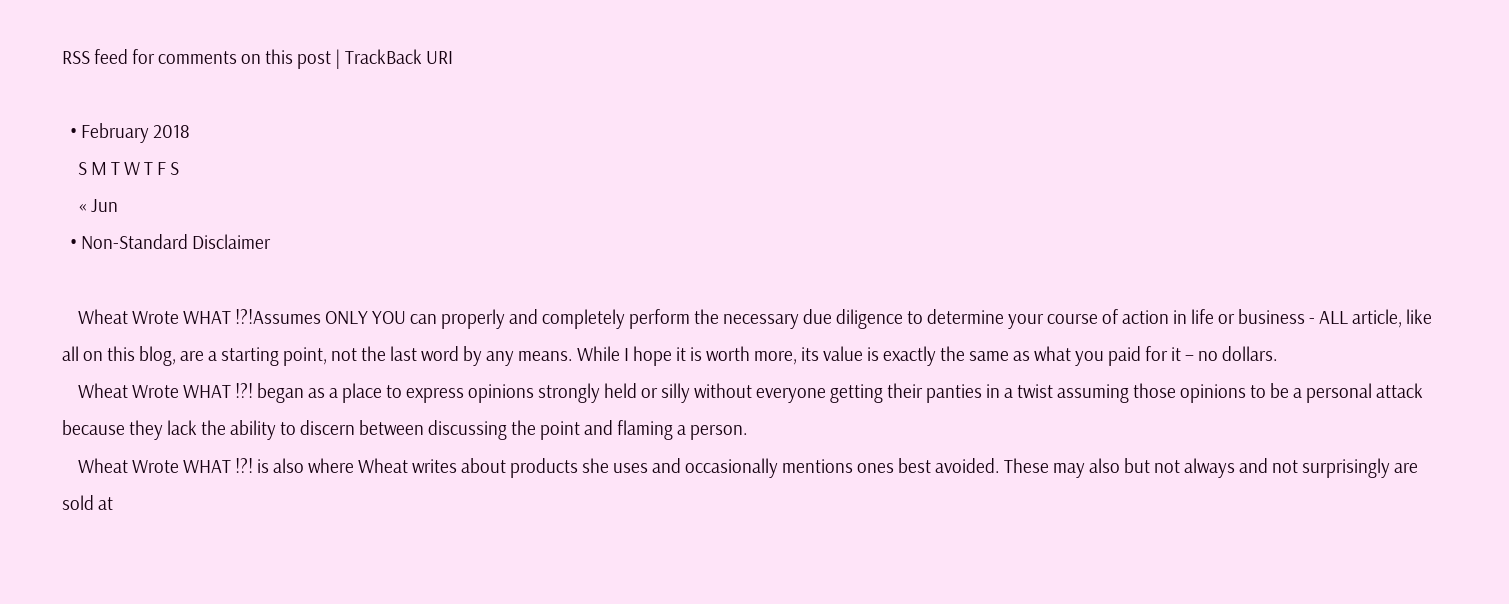RSS feed for comments on this post | TrackBack URI

  • February 2018
    S M T W T F S
    « Jun
  • Non-Standard Disclaimer

    Wheat Wrote WHAT !?!Assumes ONLY YOU can properly and completely perform the necessary due diligence to determine your course of action in life or business - ALL article, like all on this blog, are a starting point, not the last word by any means. While I hope it is worth more, its value is exactly the same as what you paid for it – no dollars.
    Wheat Wrote WHAT !?! began as a place to express opinions strongly held or silly without everyone getting their panties in a twist assuming those opinions to be a personal attack because they lack the ability to discern between discussing the point and flaming a person.
    Wheat Wrote WHAT !?! is also where Wheat writes about products she uses and occasionally mentions ones best avoided. These may also but not always and not surprisingly are sold at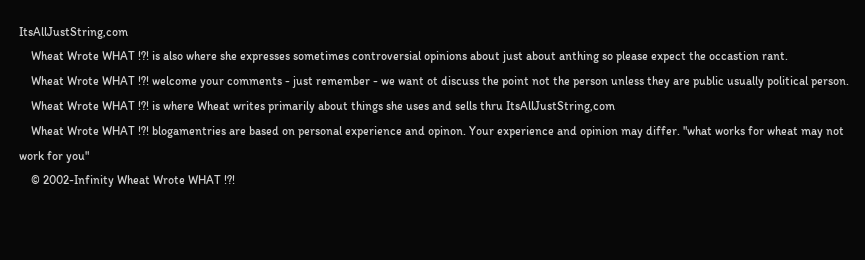ItsAllJustString,com
    Wheat Wrote WHAT !?! is also where she expresses sometimes controversial opinions about just about anthing so please expect the occastion rant.
    Wheat Wrote WHAT !?! welcome your comments - just remember - we want ot discuss the point not the person unless they are public usually political person.
    Wheat Wrote WHAT !?! is where Wheat writes primarily about things she uses and sells thru ItsAllJustString,com
    Wheat Wrote WHAT !?! blogamentries are based on personal experience and opinon. Your experience and opinion may differ. "what works for wheat may not work for you"
    © 2002-Infinity Wheat Wrote WHAT !?!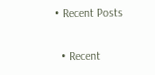• Recent Posts

  • Recent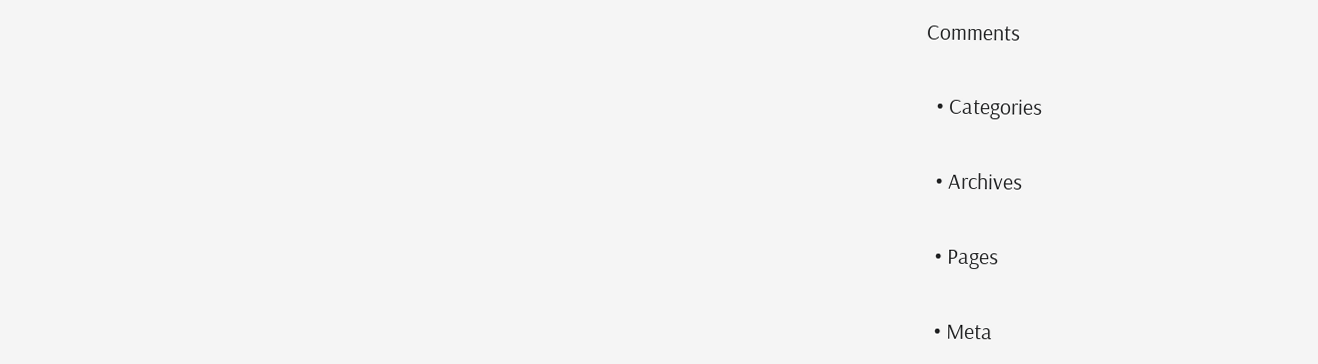Comments

  • Categories

  • Archives

  • Pages

  • Meta